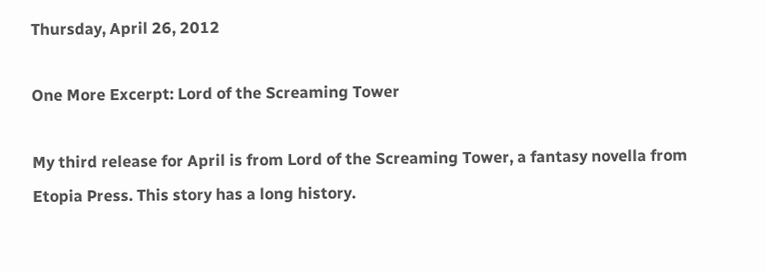Thursday, April 26, 2012

One More Excerpt: Lord of the Screaming Tower

My third release for April is from Lord of the Screaming Tower, a fantasy novella from Etopia Press. This story has a long history.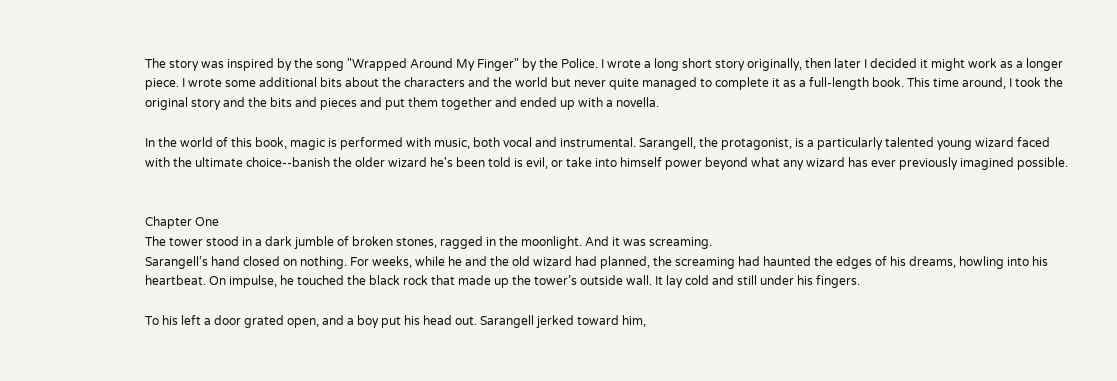The story was inspired by the song "Wrapped Around My Finger" by the Police. I wrote a long short story originally, then later I decided it might work as a longer piece. I wrote some additional bits about the characters and the world but never quite managed to complete it as a full-length book. This time around, I took the original story and the bits and pieces and put them together and ended up with a novella.

In the world of this book, magic is performed with music, both vocal and instrumental. Sarangell, the protagonist, is a particularly talented young wizard faced with the ultimate choice--banish the older wizard he's been told is evil, or take into himself power beyond what any wizard has ever previously imagined possible.


Chapter One
The tower stood in a dark jumble of broken stones, ragged in the moonlight. And it was screaming.
Sarangell’s hand closed on nothing. For weeks, while he and the old wizard had planned, the screaming had haunted the edges of his dreams, howling into his heartbeat. On impulse, he touched the black rock that made up the tower’s outside wall. It lay cold and still under his fingers.

To his left a door grated open, and a boy put his head out. Sarangell jerked toward him,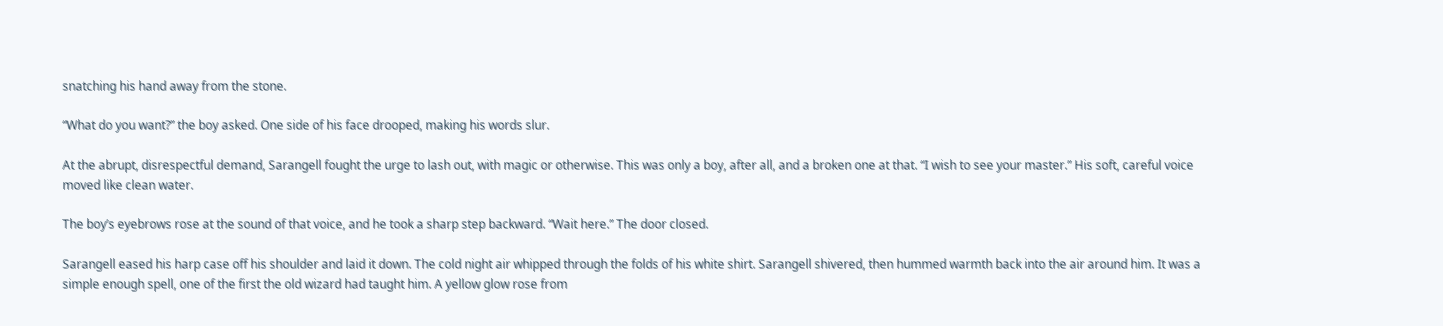snatching his hand away from the stone.

“What do you want?” the boy asked. One side of his face drooped, making his words slur.

At the abrupt, disrespectful demand, Sarangell fought the urge to lash out, with magic or otherwise. This was only a boy, after all, and a broken one at that. “I wish to see your master.” His soft, careful voice moved like clean water.

The boy’s eyebrows rose at the sound of that voice, and he took a sharp step backward. “Wait here.” The door closed.

Sarangell eased his harp case off his shoulder and laid it down. The cold night air whipped through the folds of his white shirt. Sarangell shivered, then hummed warmth back into the air around him. It was a simple enough spell, one of the first the old wizard had taught him. A yellow glow rose from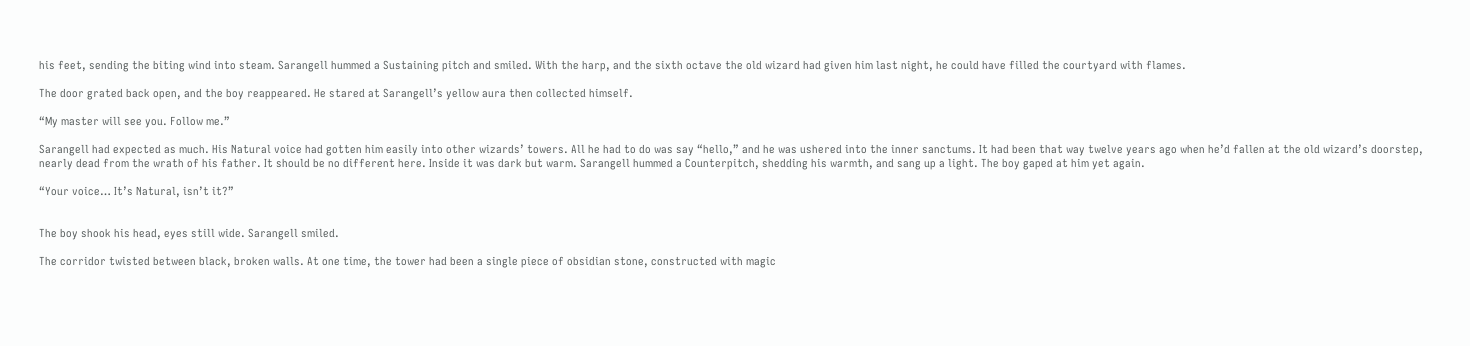his feet, sending the biting wind into steam. Sarangell hummed a Sustaining pitch and smiled. With the harp, and the sixth octave the old wizard had given him last night, he could have filled the courtyard with flames.

The door grated back open, and the boy reappeared. He stared at Sarangell’s yellow aura then collected himself.

“My master will see you. Follow me.”

Sarangell had expected as much. His Natural voice had gotten him easily into other wizards’ towers. All he had to do was say “hello,” and he was ushered into the inner sanctums. It had been that way twelve years ago when he’d fallen at the old wizard’s doorstep, nearly dead from the wrath of his father. It should be no different here. Inside it was dark but warm. Sarangell hummed a Counterpitch, shedding his warmth, and sang up a light. The boy gaped at him yet again.

“Your voice… It’s Natural, isn’t it?”


The boy shook his head, eyes still wide. Sarangell smiled.

The corridor twisted between black, broken walls. At one time, the tower had been a single piece of obsidian stone, constructed with magic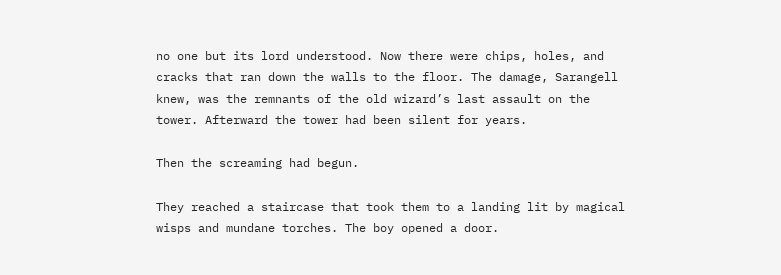no one but its lord understood. Now there were chips, holes, and cracks that ran down the walls to the floor. The damage, Sarangell knew, was the remnants of the old wizard’s last assault on the tower. Afterward the tower had been silent for years.

Then the screaming had begun.

They reached a staircase that took them to a landing lit by magical wisps and mundane torches. The boy opened a door.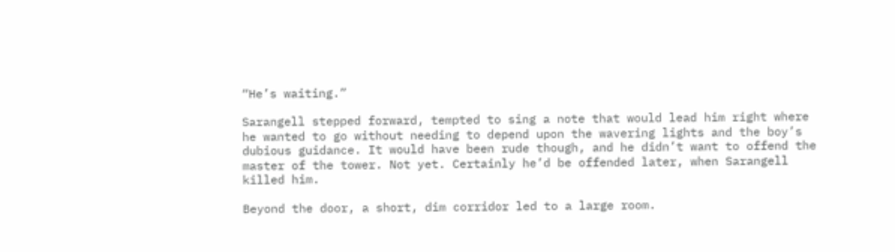“He’s waiting.”

Sarangell stepped forward, tempted to sing a note that would lead him right where he wanted to go without needing to depend upon the wavering lights and the boy’s dubious guidance. It would have been rude though, and he didn’t want to offend the master of the tower. Not yet. Certainly he’d be offended later, when Sarangell killed him.

Beyond the door, a short, dim corridor led to a large room.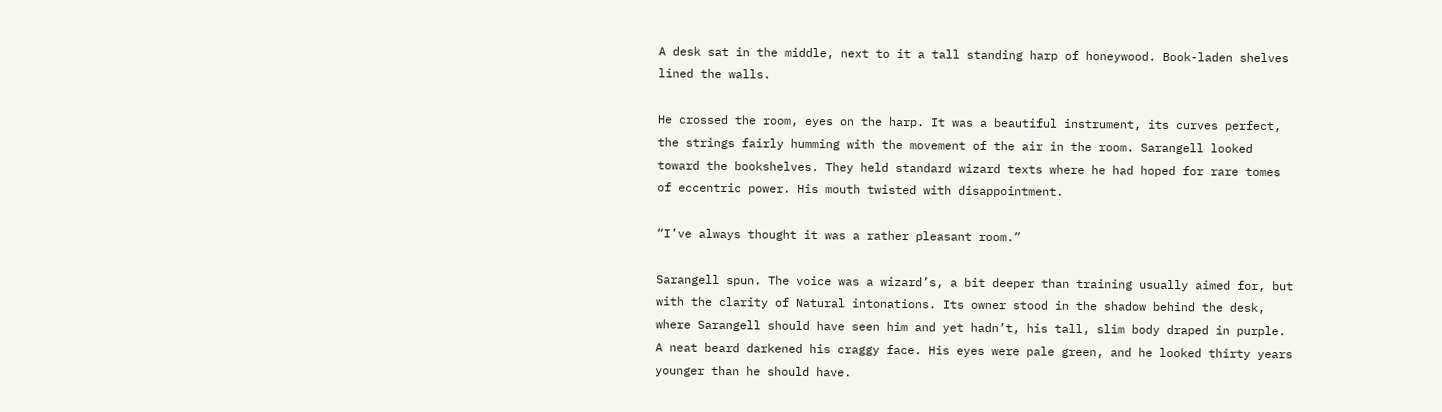A desk sat in the middle, next to it a tall standing harp of honeywood. Book-laden shelves lined the walls.

He crossed the room, eyes on the harp. It was a beautiful instrument, its curves perfect, the strings fairly humming with the movement of the air in the room. Sarangell looked toward the bookshelves. They held standard wizard texts where he had hoped for rare tomes of eccentric power. His mouth twisted with disappointment.

“I’ve always thought it was a rather pleasant room.”

Sarangell spun. The voice was a wizard’s, a bit deeper than training usually aimed for, but with the clarity of Natural intonations. Its owner stood in the shadow behind the desk, where Sarangell should have seen him and yet hadn’t, his tall, slim body draped in purple. A neat beard darkened his craggy face. His eyes were pale green, and he looked thirty years younger than he should have.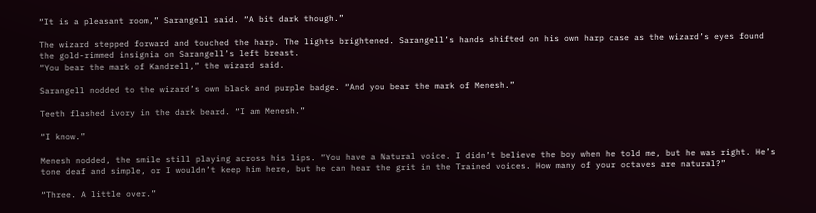“It is a pleasant room,” Sarangell said. “A bit dark though.”

The wizard stepped forward and touched the harp. The lights brightened. Sarangell’s hands shifted on his own harp case as the wizard’s eyes found the gold-rimmed insignia on Sarangell’s left breast.
“You bear the mark of Kandrell,” the wizard said.

Sarangell nodded to the wizard’s own black and purple badge. “And you bear the mark of Menesh.”

Teeth flashed ivory in the dark beard. “I am Menesh.”

“I know.”

Menesh nodded, the smile still playing across his lips. “You have a Natural voice. I didn’t believe the boy when he told me, but he was right. He’s tone deaf and simple, or I wouldn’t keep him here, but he can hear the grit in the Trained voices. How many of your octaves are natural?”

“Three. A little over.”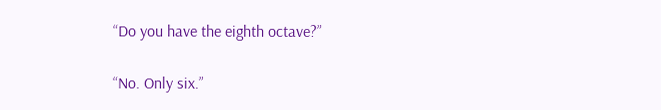“Do you have the eighth octave?”

“No. Only six.”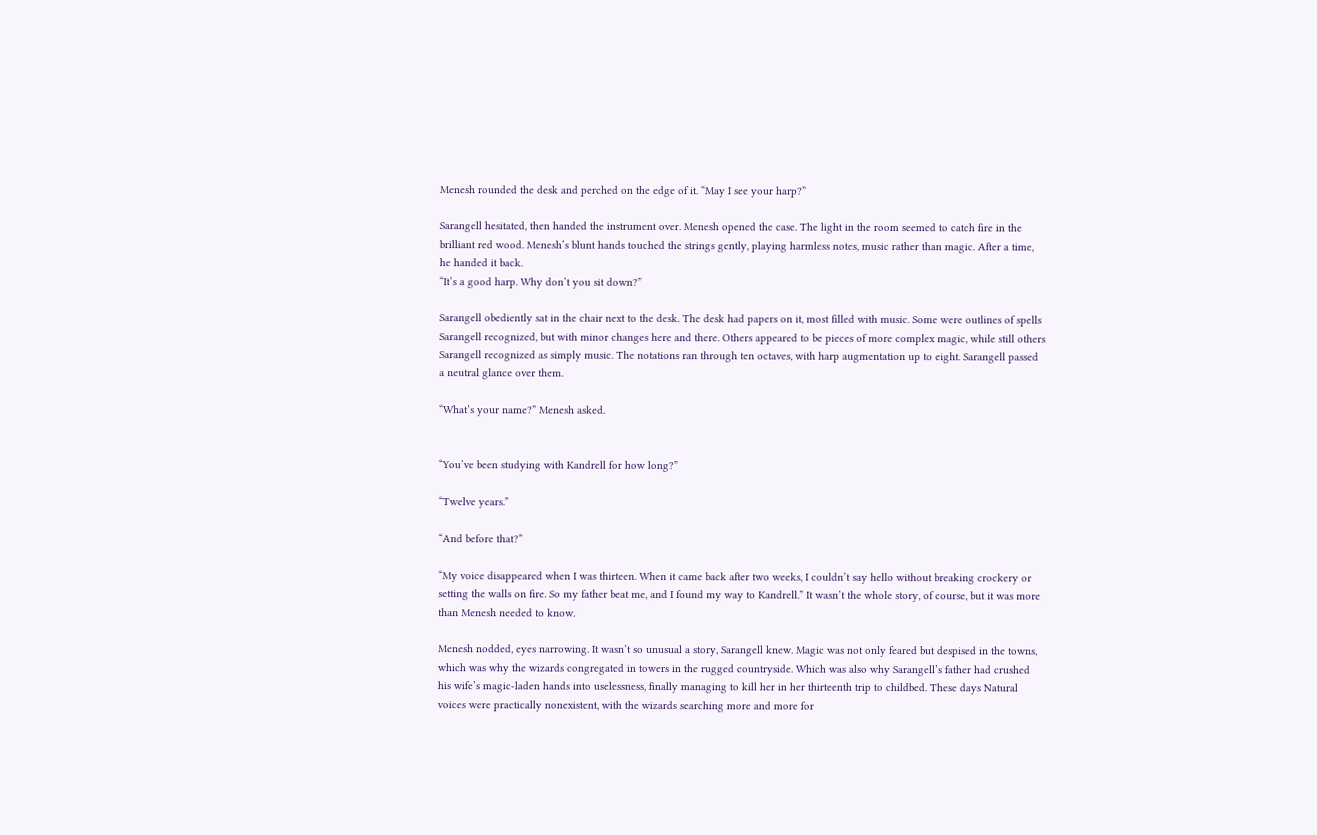Menesh rounded the desk and perched on the edge of it. “May I see your harp?”

Sarangell hesitated, then handed the instrument over. Menesh opened the case. The light in the room seemed to catch fire in the brilliant red wood. Menesh’s blunt hands touched the strings gently, playing harmless notes, music rather than magic. After a time, he handed it back.
“It’s a good harp. Why don’t you sit down?”

Sarangell obediently sat in the chair next to the desk. The desk had papers on it, most filled with music. Some were outlines of spells Sarangell recognized, but with minor changes here and there. Others appeared to be pieces of more complex magic, while still others Sarangell recognized as simply music. The notations ran through ten octaves, with harp augmentation up to eight. Sarangell passed a neutral glance over them.

“What’s your name?” Menesh asked.


“You’ve been studying with Kandrell for how long?”

“Twelve years.”

“And before that?”

“My voice disappeared when I was thirteen. When it came back after two weeks, I couldn’t say hello without breaking crockery or setting the walls on fire. So my father beat me, and I found my way to Kandrell.” It wasn’t the whole story, of course, but it was more than Menesh needed to know.

Menesh nodded, eyes narrowing. It wasn’t so unusual a story, Sarangell knew. Magic was not only feared but despised in the towns, which was why the wizards congregated in towers in the rugged countryside. Which was also why Sarangell’s father had crushed his wife’s magic-laden hands into uselessness, finally managing to kill her in her thirteenth trip to childbed. These days Natural voices were practically nonexistent, with the wizards searching more and more for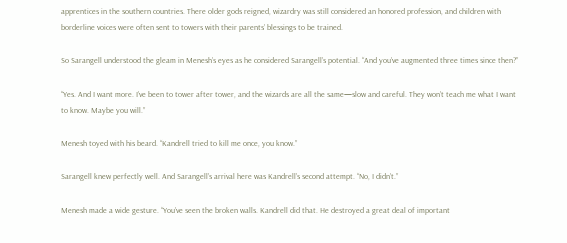apprentices in the southern countries. There older gods reigned, wizardry was still considered an honored profession, and children with borderline voices were often sent to towers with their parents’ blessings to be trained.

So Sarangell understood the gleam in Menesh’s eyes as he considered Sarangell’s potential. “And you’ve augmented three times since then?”

“Yes. And I want more. I’ve been to tower after tower, and the wizards are all the same—slow and careful. They won’t teach me what I want to know. Maybe you will.”

Menesh toyed with his beard. “Kandrell tried to kill me once, you know.”

Sarangell knew perfectly well. And Sarangell’s arrival here was Kandrell’s second attempt. “No, I didn’t.”

Menesh made a wide gesture. “You’ve seen the broken walls. Kandrell did that. He destroyed a great deal of important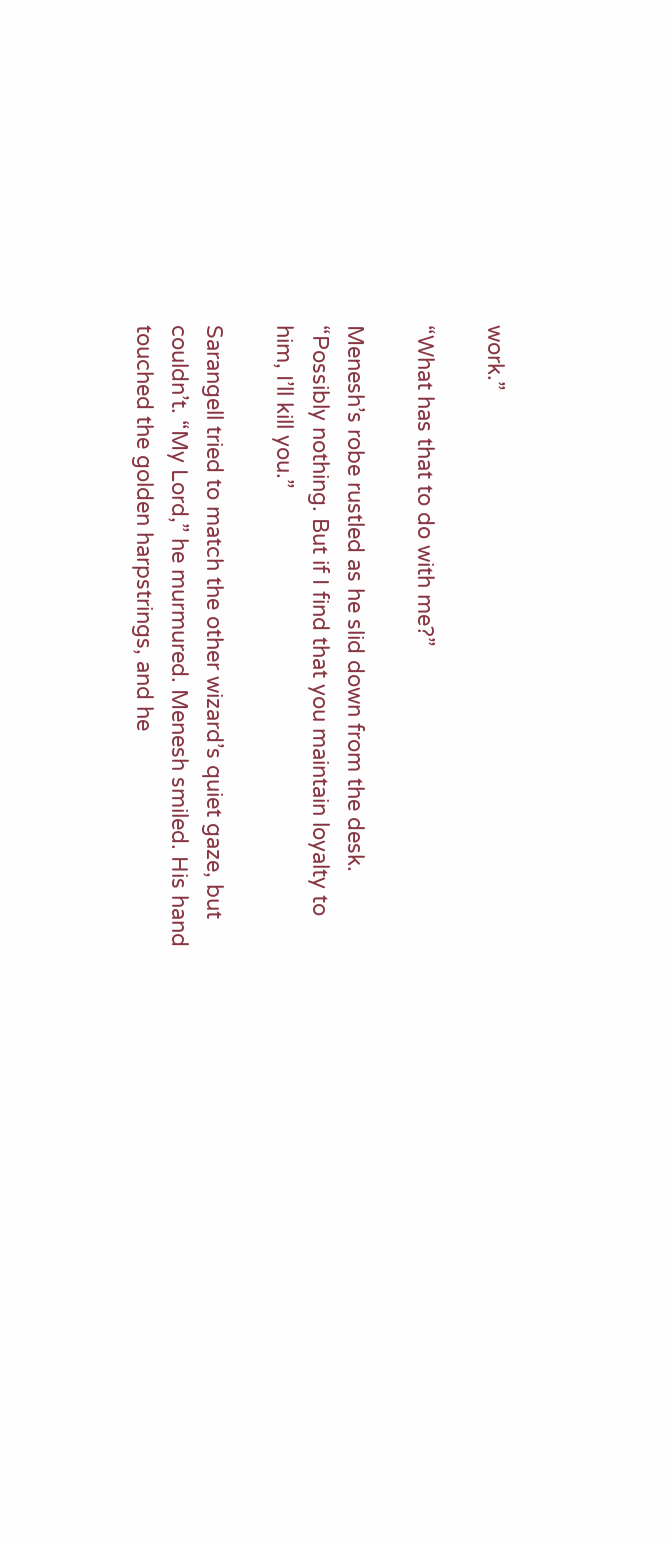work.”

“What has that to do with me?”

Menesh’s robe rustled as he slid down from the desk. “Possibly nothing. But if I find that you maintain loyalty to him, I’ll kill you.”

Sarangell tried to match the other wizard’s quiet gaze, but couldn’t. “My Lord,” he murmured. Menesh smiled. His hand touched the golden harpstrings, and he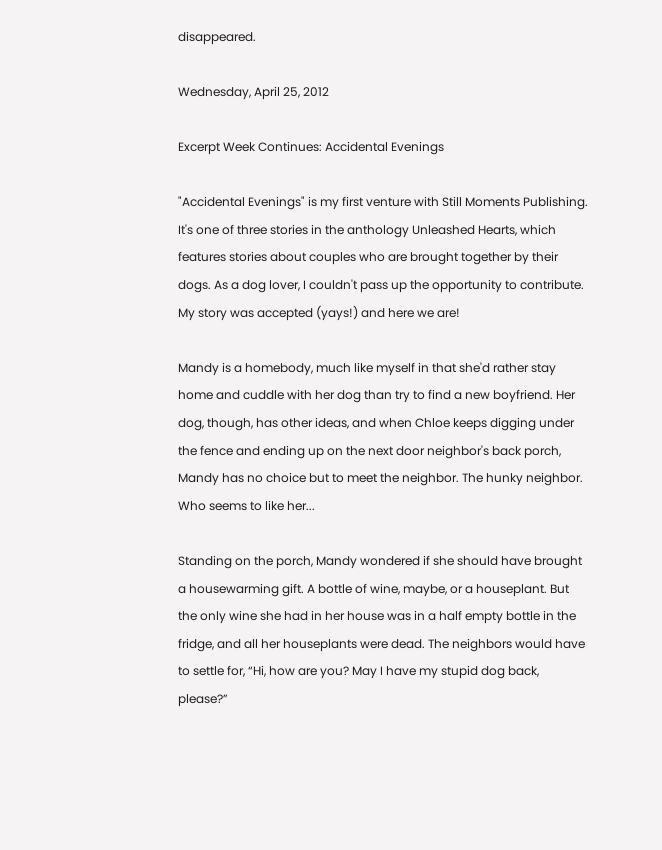disappeared.

Wednesday, April 25, 2012

Excerpt Week Continues: Accidental Evenings

"Accidental Evenings" is my first venture with Still Moments Publishing. It's one of three stories in the anthology Unleashed Hearts, which features stories about couples who are brought together by their dogs. As a dog lover, I couldn't pass up the opportunity to contribute. My story was accepted (yays!) and here we are!

Mandy is a homebody, much like myself in that she'd rather stay home and cuddle with her dog than try to find a new boyfriend. Her dog, though, has other ideas, and when Chloe keeps digging under the fence and ending up on the next door neighbor's back porch, Mandy has no choice but to meet the neighbor. The hunky neighbor. Who seems to like her...

Standing on the porch, Mandy wondered if she should have brought a housewarming gift. A bottle of wine, maybe, or a houseplant. But the only wine she had in her house was in a half empty bottle in the fridge, and all her houseplants were dead. The neighbors would have to settle for, “Hi, how are you? May I have my stupid dog back, please?”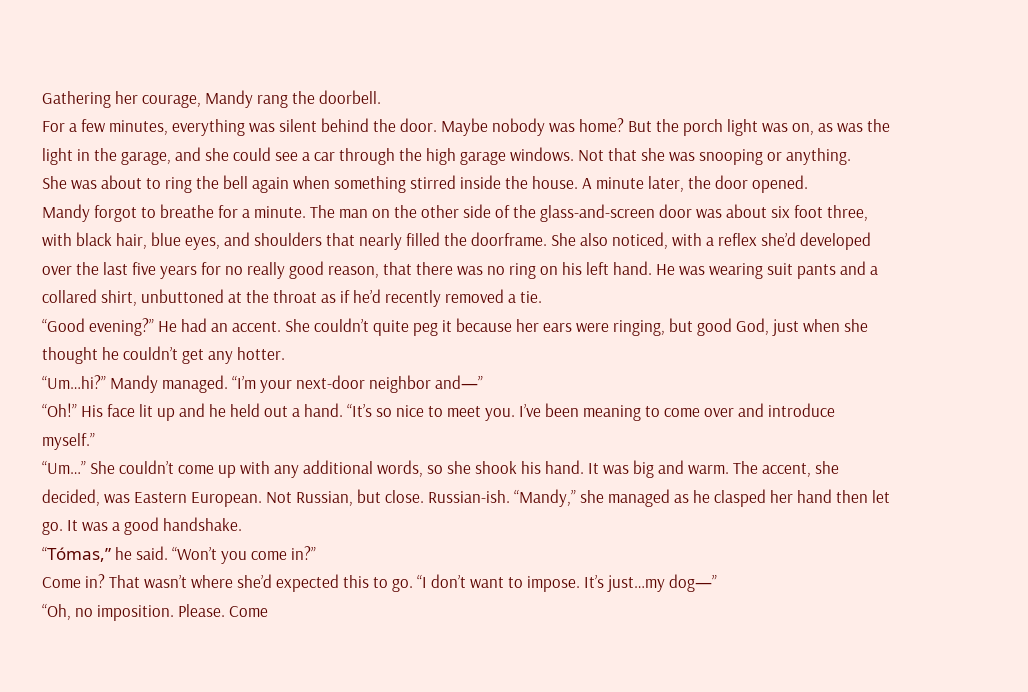Gathering her courage, Mandy rang the doorbell.
For a few minutes, everything was silent behind the door. Maybe nobody was home? But the porch light was on, as was the light in the garage, and she could see a car through the high garage windows. Not that she was snooping or anything.
She was about to ring the bell again when something stirred inside the house. A minute later, the door opened.
Mandy forgot to breathe for a minute. The man on the other side of the glass-and-screen door was about six foot three, with black hair, blue eyes, and shoulders that nearly filled the doorframe. She also noticed, with a reflex she’d developed over the last five years for no really good reason, that there was no ring on his left hand. He was wearing suit pants and a collared shirt, unbuttoned at the throat as if he’d recently removed a tie.
“Good evening?” He had an accent. She couldn’t quite peg it because her ears were ringing, but good God, just when she thought he couldn’t get any hotter.
“Um…hi?” Mandy managed. “I’m your next-door neighbor and—”
“Oh!” His face lit up and he held out a hand. “It’s so nice to meet you. I’ve been meaning to come over and introduce myself.”
“Um…” She couldn’t come up with any additional words, so she shook his hand. It was big and warm. The accent, she decided, was Eastern European. Not Russian, but close. Russian-ish. “Mandy,” she managed as he clasped her hand then let go. It was a good handshake.
“Tómas,” he said. “Won’t you come in?”
Come in? That wasn’t where she’d expected this to go. “I don’t want to impose. It’s just…my dog—”
“Oh, no imposition. Please. Come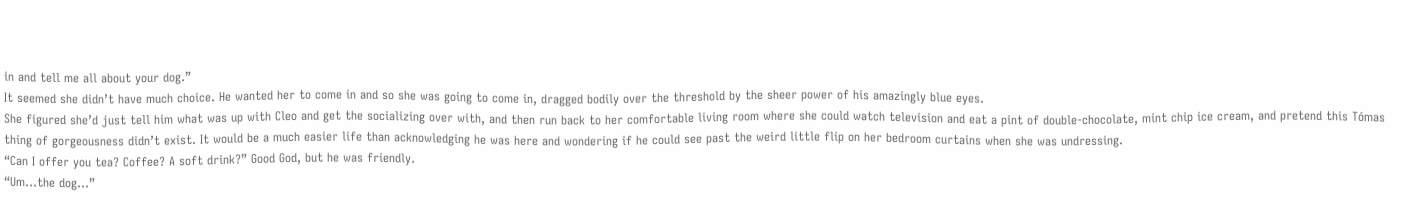in and tell me all about your dog.”
It seemed she didn’t have much choice. He wanted her to come in and so she was going to come in, dragged bodily over the threshold by the sheer power of his amazingly blue eyes.
She figured she’d just tell him what was up with Cleo and get the socializing over with, and then run back to her comfortable living room where she could watch television and eat a pint of double-chocolate, mint chip ice cream, and pretend this Tómas thing of gorgeousness didn’t exist. It would be a much easier life than acknowledging he was here and wondering if he could see past the weird little flip on her bedroom curtains when she was undressing.
“Can I offer you tea? Coffee? A soft drink?” Good God, but he was friendly.
“Um…the dog…”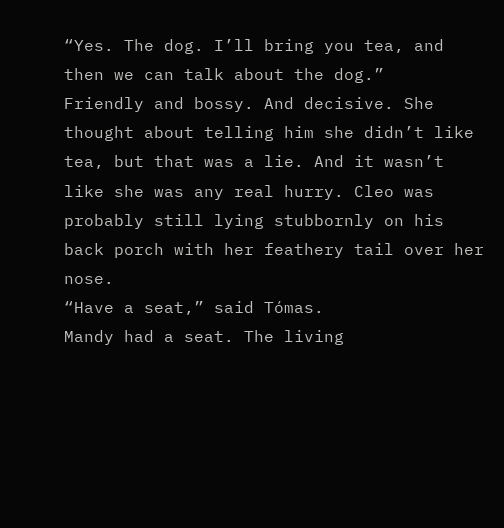“Yes. The dog. I’ll bring you tea, and then we can talk about the dog.”
Friendly and bossy. And decisive. She thought about telling him she didn’t like tea, but that was a lie. And it wasn’t like she was any real hurry. Cleo was probably still lying stubbornly on his back porch with her feathery tail over her nose.
“Have a seat,” said Tómas.
Mandy had a seat. The living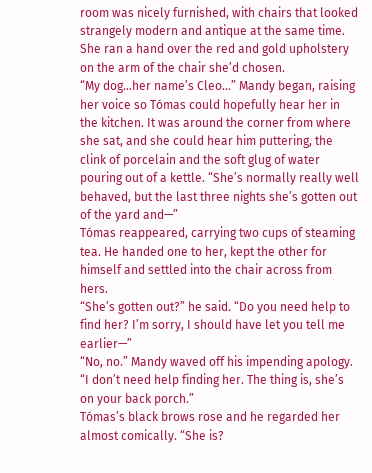room was nicely furnished, with chairs that looked strangely modern and antique at the same time. She ran a hand over the red and gold upholstery on the arm of the chair she’d chosen.
“My dog…her name’s Cleo…” Mandy began, raising her voice so Tómas could hopefully hear her in the kitchen. It was around the corner from where she sat, and she could hear him puttering, the clink of porcelain and the soft glug of water pouring out of a kettle. “She’s normally really well behaved, but the last three nights she’s gotten out of the yard and—”
Tómas reappeared, carrying two cups of steaming tea. He handed one to her, kept the other for himself and settled into the chair across from hers.
“She’s gotten out?” he said. “Do you need help to find her? I’m sorry, I should have let you tell me earlier—”
“No, no.” Mandy waved off his impending apology. “I don’t need help finding her. The thing is, she’s on your back porch.”
Tómas’s black brows rose and he regarded her almost comically. “She is?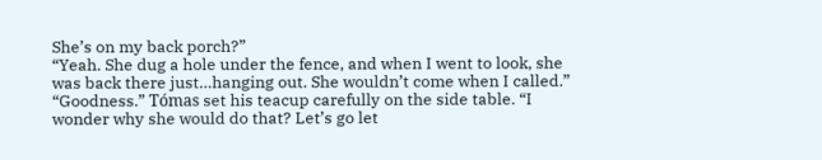She’s on my back porch?”
“Yeah. She dug a hole under the fence, and when I went to look, she was back there just…hanging out. She wouldn’t come when I called.”
“Goodness.” Tómas set his teacup carefully on the side table. “I wonder why she would do that? Let’s go let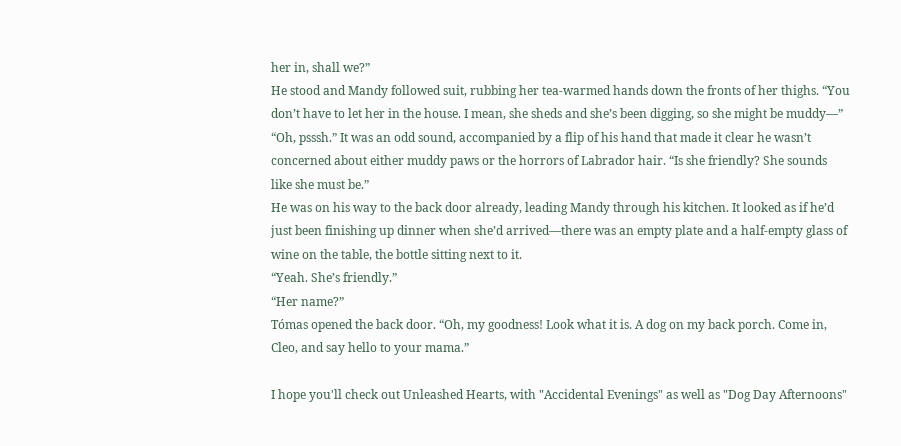her in, shall we?”
He stood and Mandy followed suit, rubbing her tea-warmed hands down the fronts of her thighs. “You don’t have to let her in the house. I mean, she sheds and she’s been digging, so she might be muddy—”
“Oh, psssh.” It was an odd sound, accompanied by a flip of his hand that made it clear he wasn’t concerned about either muddy paws or the horrors of Labrador hair. “Is she friendly? She sounds like she must be.”
He was on his way to the back door already, leading Mandy through his kitchen. It looked as if he’d just been finishing up dinner when she’d arrived—there was an empty plate and a half-empty glass of wine on the table, the bottle sitting next to it.
“Yeah. She’s friendly.”
“Her name?”
Tómas opened the back door. “Oh, my goodness! Look what it is. A dog on my back porch. Come in, Cleo, and say hello to your mama.”

I hope you'll check out Unleashed Hearts, with "Accidental Evenings" as well as "Dog Day Afternoons"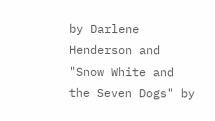by Darlene Henderson and "Snow White and the Seven Dogs" by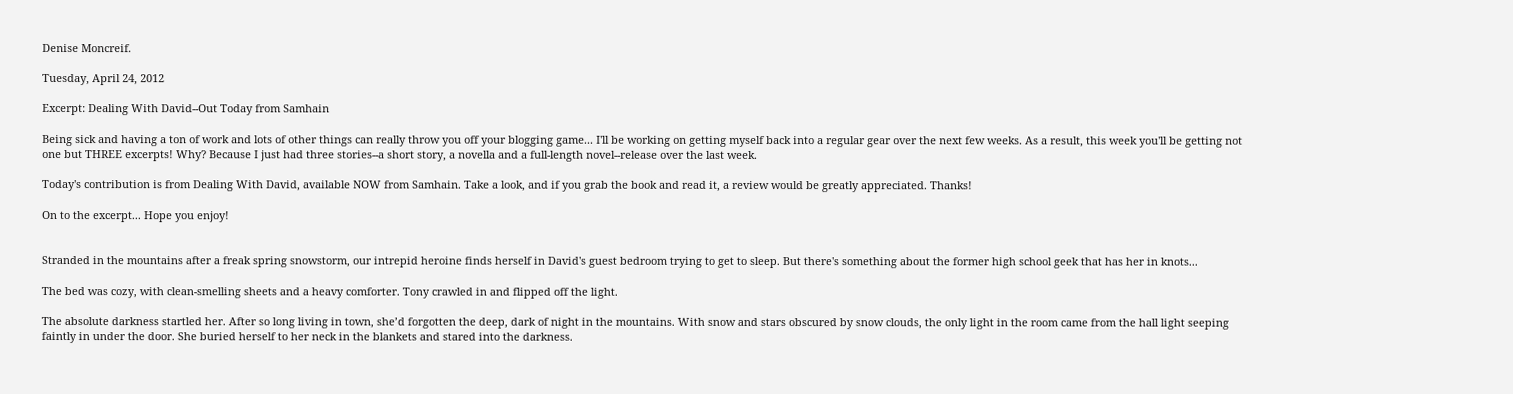Denise Moncreif.

Tuesday, April 24, 2012

Excerpt: Dealing With David--Out Today from Samhain

Being sick and having a ton of work and lots of other things can really throw you off your blogging game... I'll be working on getting myself back into a regular gear over the next few weeks. As a result, this week you'll be getting not one but THREE excerpts! Why? Because I just had three stories--a short story, a novella and a full-length novel--release over the last week.

Today's contribution is from Dealing With David, available NOW from Samhain. Take a look, and if you grab the book and read it, a review would be greatly appreciated. Thanks!

On to the excerpt... Hope you enjoy!


Stranded in the mountains after a freak spring snowstorm, our intrepid heroine finds herself in David's guest bedroom trying to get to sleep. But there's something about the former high school geek that has her in knots...

The bed was cozy, with clean-smelling sheets and a heavy comforter. Tony crawled in and flipped off the light.

The absolute darkness startled her. After so long living in town, she’d forgotten the deep, dark of night in the mountains. With snow and stars obscured by snow clouds, the only light in the room came from the hall light seeping faintly in under the door. She buried herself to her neck in the blankets and stared into the darkness.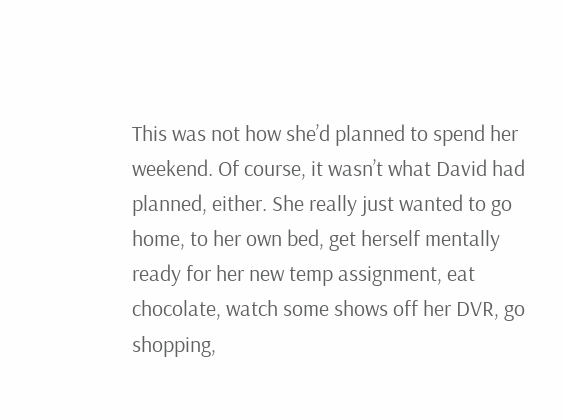This was not how she’d planned to spend her weekend. Of course, it wasn’t what David had planned, either. She really just wanted to go home, to her own bed, get herself mentally ready for her new temp assignment, eat chocolate, watch some shows off her DVR, go shopping,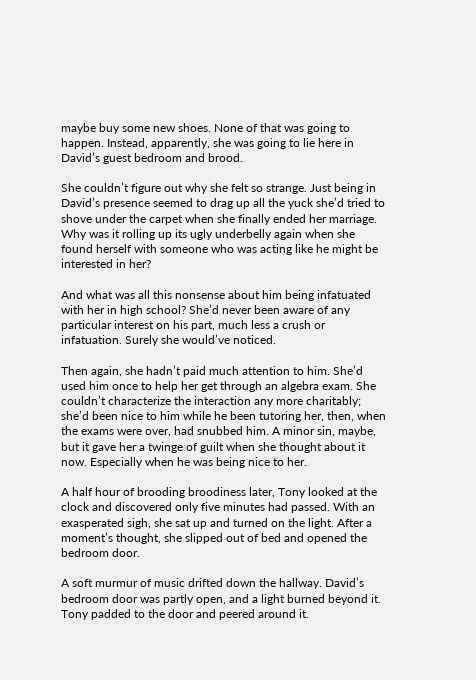maybe buy some new shoes. None of that was going to happen. Instead, apparently, she was going to lie here in David’s guest bedroom and brood.

She couldn’t figure out why she felt so strange. Just being in David’s presence seemed to drag up all the yuck she’d tried to shove under the carpet when she finally ended her marriage. Why was it rolling up its ugly underbelly again when she found herself with someone who was acting like he might be interested in her?

And what was all this nonsense about him being infatuated with her in high school? She’d never been aware of any particular interest on his part, much less a crush or infatuation. Surely she would’ve noticed.

Then again, she hadn’t paid much attention to him. She’d used him once to help her get through an algebra exam. She couldn’t characterize the interaction any more charitably; she’d been nice to him while he been tutoring her, then, when the exams were over, had snubbed him. A minor sin, maybe, but it gave her a twinge of guilt when she thought about it now. Especially when he was being nice to her.

A half hour of brooding broodiness later, Tony looked at the clock and discovered only five minutes had passed. With an exasperated sigh, she sat up and turned on the light. After a moment’s thought, she slipped out of bed and opened the bedroom door.

A soft murmur of music drifted down the hallway. David’s bedroom door was partly open, and a light burned beyond it. Tony padded to the door and peered around it.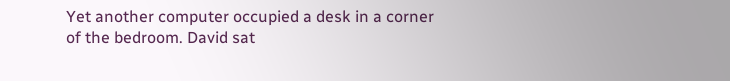Yet another computer occupied a desk in a corner of the bedroom. David sat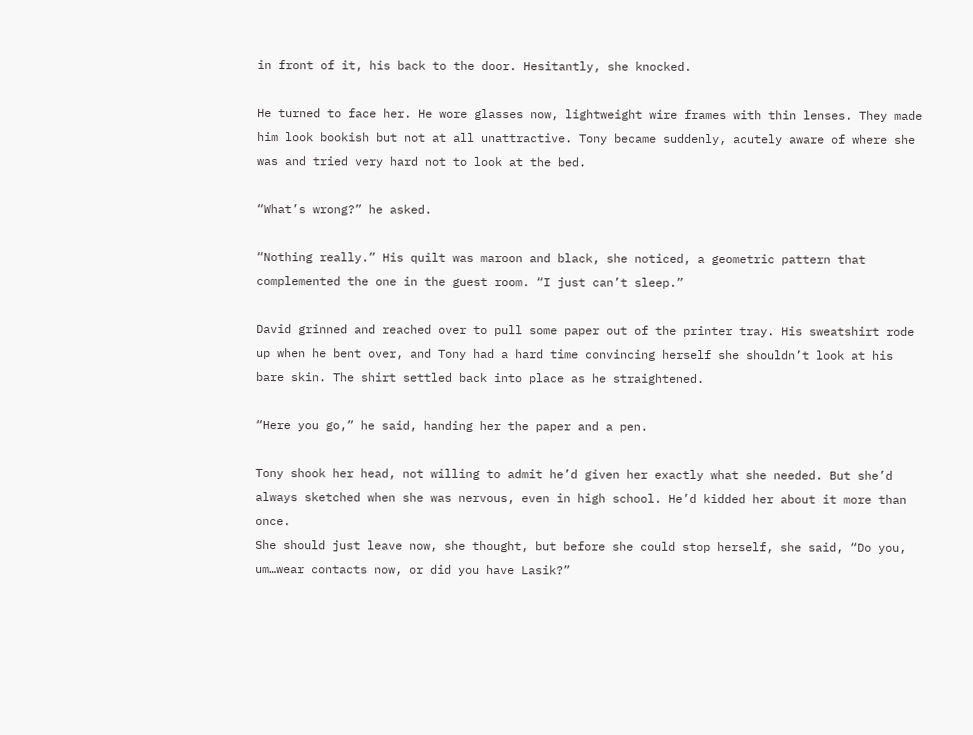in front of it, his back to the door. Hesitantly, she knocked.

He turned to face her. He wore glasses now, lightweight wire frames with thin lenses. They made him look bookish but not at all unattractive. Tony became suddenly, acutely aware of where she was and tried very hard not to look at the bed.

“What’s wrong?” he asked.

“Nothing really.” His quilt was maroon and black, she noticed, a geometric pattern that complemented the one in the guest room. “I just can’t sleep.”

David grinned and reached over to pull some paper out of the printer tray. His sweatshirt rode up when he bent over, and Tony had a hard time convincing herself she shouldn’t look at his bare skin. The shirt settled back into place as he straightened.

“Here you go,” he said, handing her the paper and a pen.

Tony shook her head, not willing to admit he’d given her exactly what she needed. But she’d always sketched when she was nervous, even in high school. He’d kidded her about it more than once.
She should just leave now, she thought, but before she could stop herself, she said, “Do you, um…wear contacts now, or did you have Lasik?”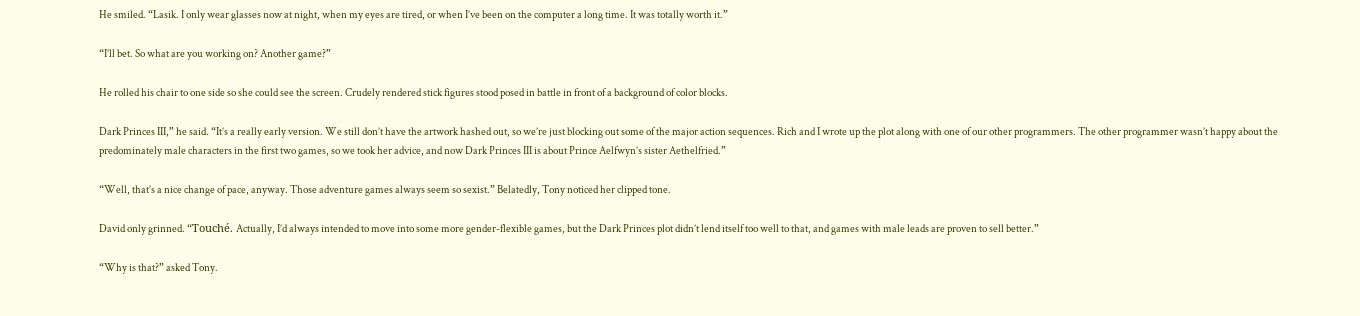He smiled. “Lasik. I only wear glasses now at night, when my eyes are tired, or when I’ve been on the computer a long time. It was totally worth it.”

“I’ll bet. So what are you working on? Another game?”

He rolled his chair to one side so she could see the screen. Crudely rendered stick figures stood posed in battle in front of a background of color blocks.

Dark Princes III,” he said. “It’s a really early version. We still don’t have the artwork hashed out, so we’re just blocking out some of the major action sequences. Rich and I wrote up the plot along with one of our other programmers. The other programmer wasn’t happy about the predominately male characters in the first two games, so we took her advice, and now Dark Princes III is about Prince Aelfwyn’s sister Aethelfried.”

“Well, that’s a nice change of pace, anyway. Those adventure games always seem so sexist.” Belatedly, Tony noticed her clipped tone.

David only grinned. “Touché. Actually, I’d always intended to move into some more gender-flexible games, but the Dark Princes plot didn’t lend itself too well to that, and games with male leads are proven to sell better.”

“Why is that?” asked Tony.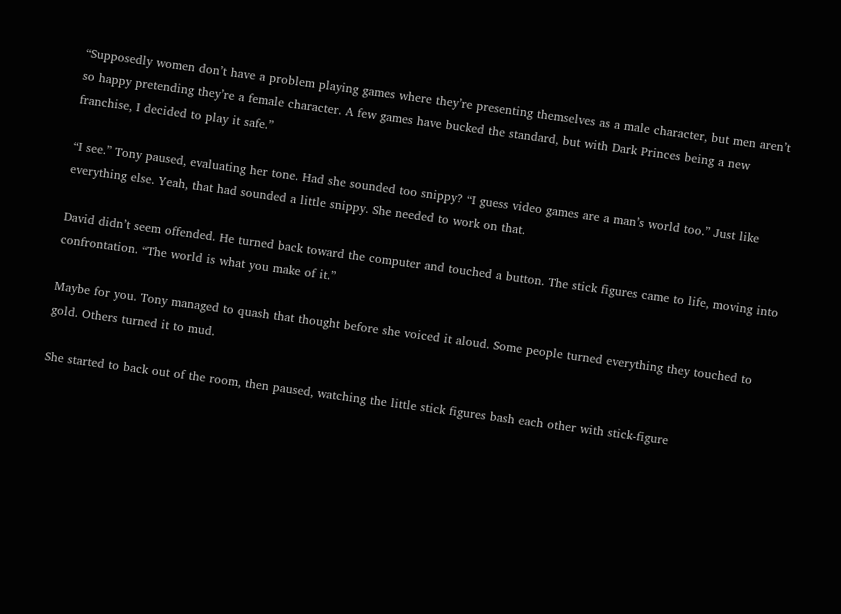“Supposedly women don’t have a problem playing games where they’re presenting themselves as a male character, but men aren’t so happy pretending they’re a female character. A few games have bucked the standard, but with Dark Princes being a new franchise, I decided to play it safe.”

“I see.” Tony paused, evaluating her tone. Had she sounded too snippy? “I guess video games are a man’s world too.” Just like everything else. Yeah, that had sounded a little snippy. She needed to work on that.

David didn’t seem offended. He turned back toward the computer and touched a button. The stick figures came to life, moving into confrontation. “The world is what you make of it.”

Maybe for you. Tony managed to quash that thought before she voiced it aloud. Some people turned everything they touched to gold. Others turned it to mud.

She started to back out of the room, then paused, watching the little stick figures bash each other with stick-figure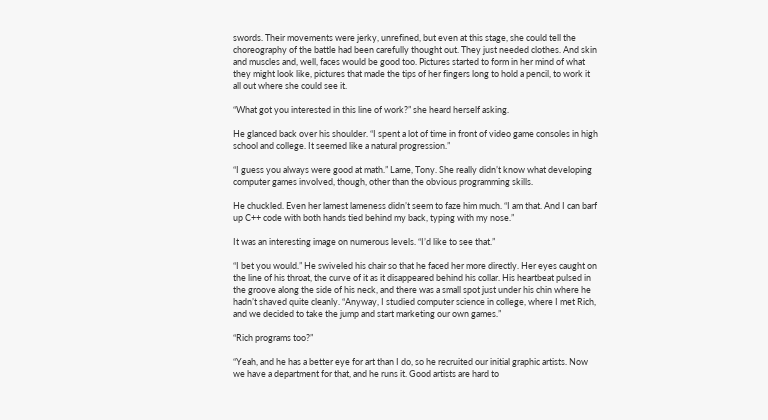swords. Their movements were jerky, unrefined, but even at this stage, she could tell the choreography of the battle had been carefully thought out. They just needed clothes. And skin and muscles and, well, faces would be good too. Pictures started to form in her mind of what they might look like, pictures that made the tips of her fingers long to hold a pencil, to work it all out where she could see it.

“What got you interested in this line of work?” she heard herself asking.

He glanced back over his shoulder. “I spent a lot of time in front of video game consoles in high school and college. It seemed like a natural progression.”

“I guess you always were good at math.” Lame, Tony. She really didn’t know what developing computer games involved, though, other than the obvious programming skills.

He chuckled. Even her lamest lameness didn’t seem to faze him much. “I am that. And I can barf up C++ code with both hands tied behind my back, typing with my nose.”

It was an interesting image on numerous levels. “I’d like to see that.”

“I bet you would.” He swiveled his chair so that he faced her more directly. Her eyes caught on the line of his throat, the curve of it as it disappeared behind his collar. His heartbeat pulsed in the groove along the side of his neck, and there was a small spot just under his chin where he hadn’t shaved quite cleanly. “Anyway, I studied computer science in college, where I met Rich, and we decided to take the jump and start marketing our own games.”

“Rich programs too?”

“Yeah, and he has a better eye for art than I do, so he recruited our initial graphic artists. Now we have a department for that, and he runs it. Good artists are hard to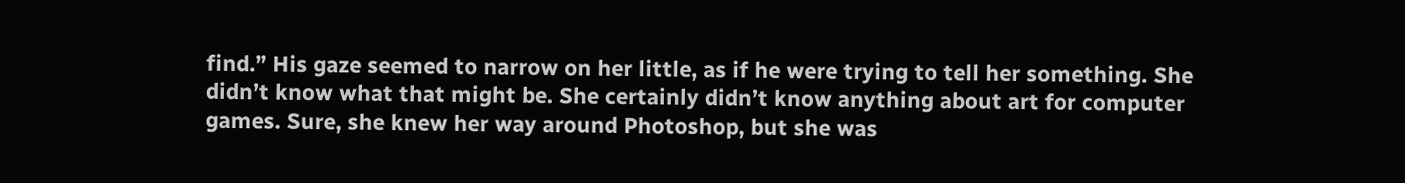find.” His gaze seemed to narrow on her little, as if he were trying to tell her something. She didn’t know what that might be. She certainly didn’t know anything about art for computer games. Sure, she knew her way around Photoshop, but she was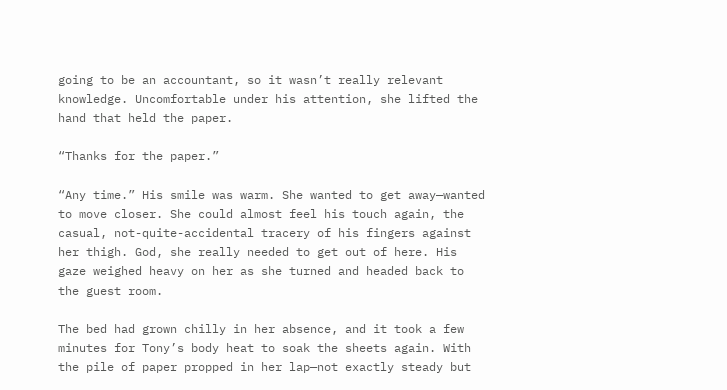going to be an accountant, so it wasn’t really relevant knowledge. Uncomfortable under his attention, she lifted the hand that held the paper.

“Thanks for the paper.”

“Any time.” His smile was warm. She wanted to get away—wanted to move closer. She could almost feel his touch again, the casual, not-quite-accidental tracery of his fingers against her thigh. God, she really needed to get out of here. His gaze weighed heavy on her as she turned and headed back to the guest room.

The bed had grown chilly in her absence, and it took a few minutes for Tony’s body heat to soak the sheets again. With the pile of paper propped in her lap—not exactly steady but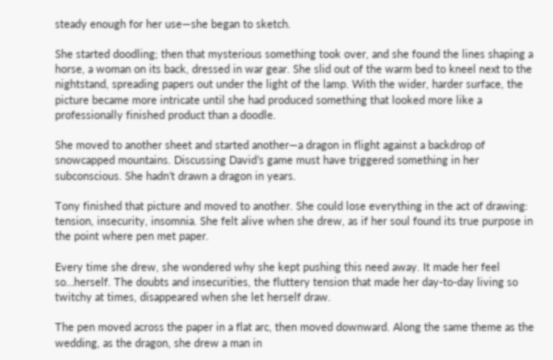steady enough for her use—she began to sketch.

She started doodling; then that mysterious something took over, and she found the lines shaping a horse, a woman on its back, dressed in war gear. She slid out of the warm bed to kneel next to the nightstand, spreading papers out under the light of the lamp. With the wider, harder surface, the picture became more intricate until she had produced something that looked more like a professionally finished product than a doodle.

She moved to another sheet and started another—a dragon in flight against a backdrop of snowcapped mountains. Discussing David’s game must have triggered something in her subconscious. She hadn’t drawn a dragon in years.

Tony finished that picture and moved to another. She could lose everything in the act of drawing: tension, insecurity, insomnia. She felt alive when she drew, as if her soul found its true purpose in the point where pen met paper.

Every time she drew, she wondered why she kept pushing this need away. It made her feel so…herself. The doubts and insecurities, the fluttery tension that made her day-to-day living so twitchy at times, disappeared when she let herself draw.

The pen moved across the paper in a flat arc, then moved downward. Along the same theme as the wedding, as the dragon, she drew a man in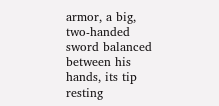armor, a big, two-handed sword balanced between his hands, its tip resting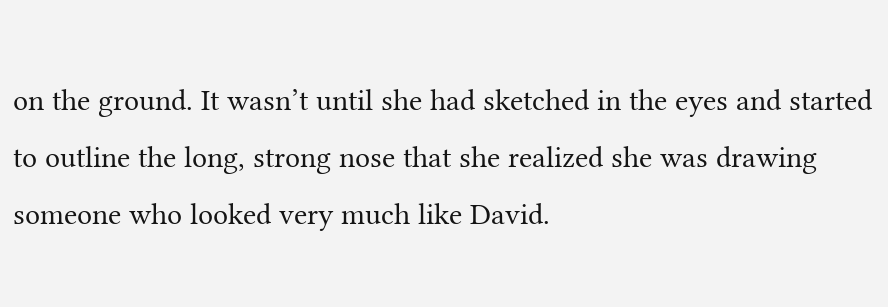on the ground. It wasn’t until she had sketched in the eyes and started to outline the long, strong nose that she realized she was drawing someone who looked very much like David.